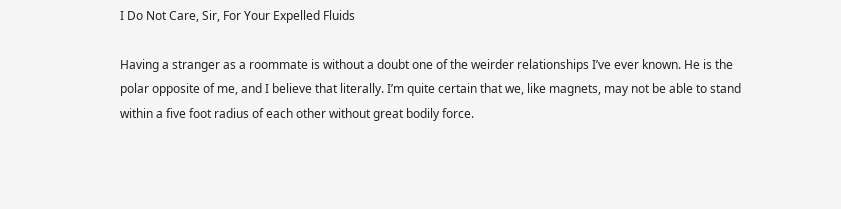I Do Not Care, Sir, For Your Expelled Fluids

Having a stranger as a roommate is without a doubt one of the weirder relationships I’ve ever known. He is the polar opposite of me, and I believe that literally. I’m quite certain that we, like magnets, may not be able to stand within a five foot radius of each other without great bodily force.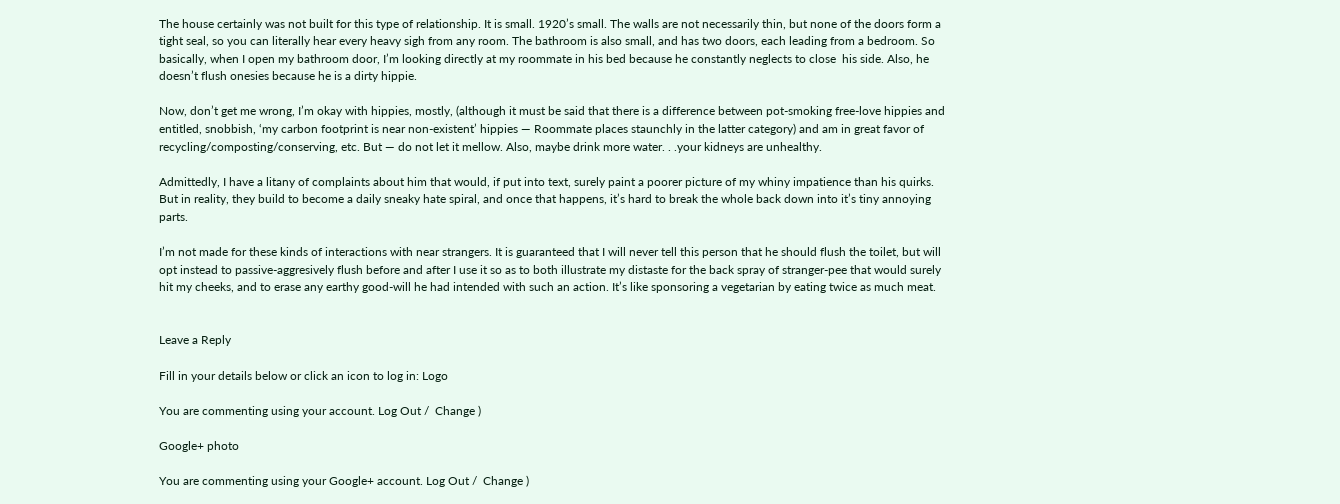The house certainly was not built for this type of relationship. It is small. 1920’s small. The walls are not necessarily thin, but none of the doors form a tight seal, so you can literally hear every heavy sigh from any room. The bathroom is also small, and has two doors, each leading from a bedroom. So basically, when I open my bathroom door, I’m looking directly at my roommate in his bed because he constantly neglects to close  his side. Also, he doesn’t flush onesies because he is a dirty hippie.

Now, don’t get me wrong, I’m okay with hippies, mostly, (although it must be said that there is a difference between pot-smoking free-love hippies and entitled, snobbish, ‘my carbon footprint is near non-existent’ hippies — Roommate places staunchly in the latter category) and am in great favor of recycling/composting/conserving, etc. But — do not let it mellow. Also, maybe drink more water. . .your kidneys are unhealthy.

Admittedly, I have a litany of complaints about him that would, if put into text, surely paint a poorer picture of my whiny impatience than his quirks. But in reality, they build to become a daily sneaky hate spiral, and once that happens, it’s hard to break the whole back down into it’s tiny annoying parts.

I’m not made for these kinds of interactions with near strangers. It is guaranteed that I will never tell this person that he should flush the toilet, but will opt instead to passive-aggresively flush before and after I use it so as to both illustrate my distaste for the back spray of stranger-pee that would surely hit my cheeks, and to erase any earthy good-will he had intended with such an action. It’s like sponsoring a vegetarian by eating twice as much meat.


Leave a Reply

Fill in your details below or click an icon to log in: Logo

You are commenting using your account. Log Out /  Change )

Google+ photo

You are commenting using your Google+ account. Log Out /  Change )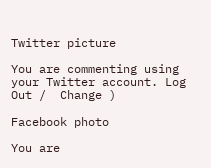Twitter picture

You are commenting using your Twitter account. Log Out /  Change )

Facebook photo

You are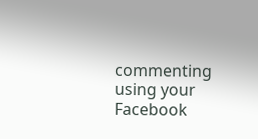commenting using your Facebook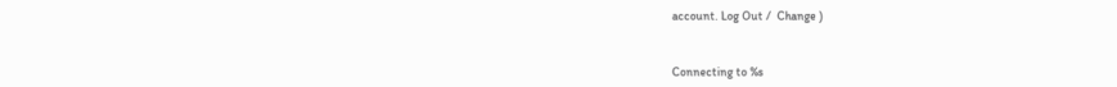account. Log Out /  Change )


Connecting to %s